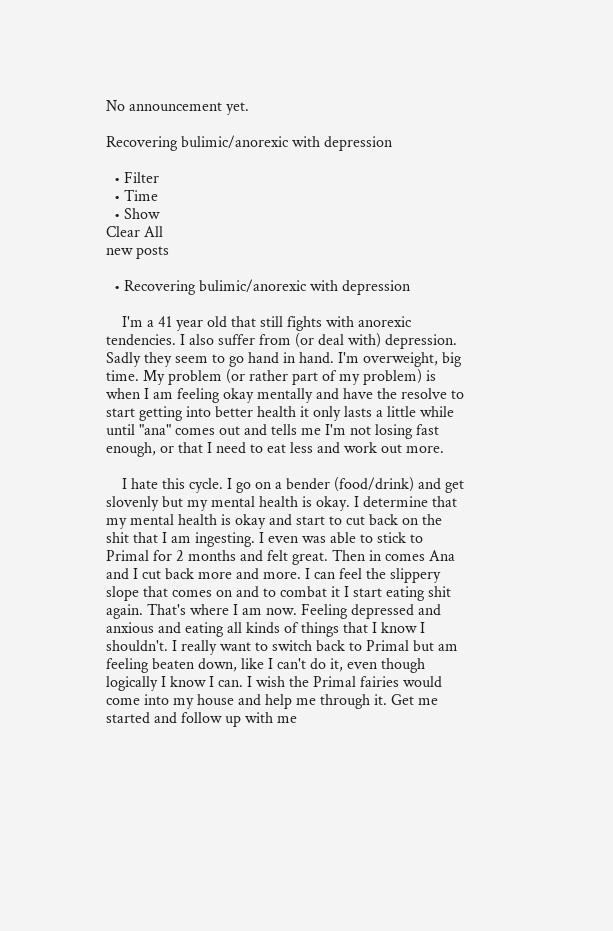No announcement yet.

Recovering bulimic/anorexic with depression

  • Filter
  • Time
  • Show
Clear All
new posts

  • Recovering bulimic/anorexic with depression

    I'm a 41 year old that still fights with anorexic tendencies. I also suffer from (or deal with) depression. Sadly they seem to go hand in hand. I'm overweight, big time. My problem (or rather part of my problem) is when I am feeling okay mentally and have the resolve to start getting into better health it only lasts a little while until "ana" comes out and tells me I'm not losing fast enough, or that I need to eat less and work out more.

    I hate this cycle. I go on a bender (food/drink) and get slovenly but my mental health is okay. I determine that my mental health is okay and start to cut back on the shit that I am ingesting. I even was able to stick to Primal for 2 months and felt great. Then in comes Ana and I cut back more and more. I can feel the slippery slope that comes on and to combat it I start eating shit again. That's where I am now. Feeling depressed and anxious and eating all kinds of things that I know I shouldn't. I really want to switch back to Primal but am feeling beaten down, like I can't do it, even though logically I know I can. I wish the Primal fairies would come into my house and help me through it. Get me started and follow up with me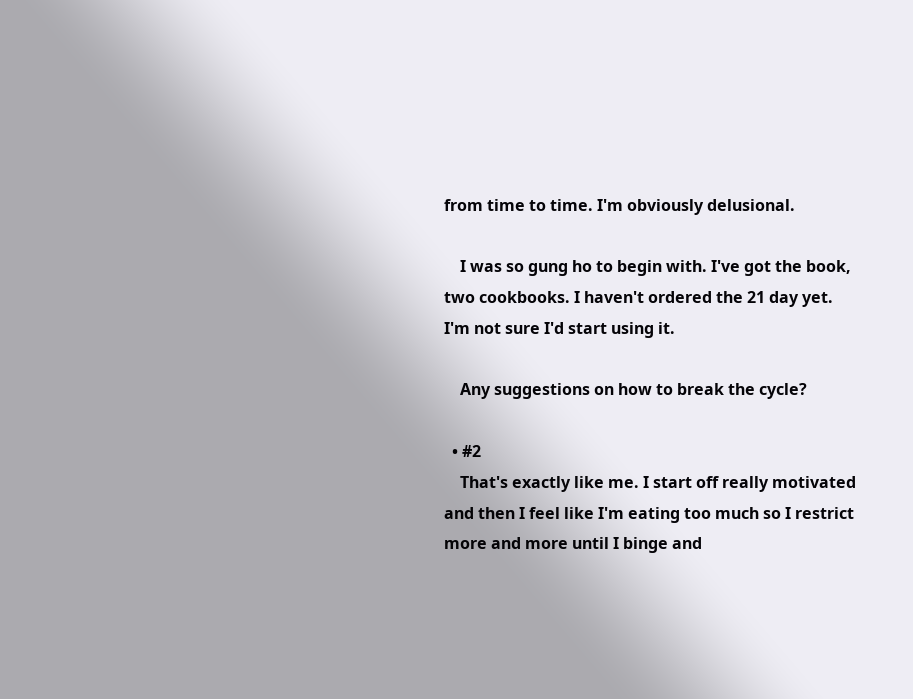from time to time. I'm obviously delusional.

    I was so gung ho to begin with. I've got the book, two cookbooks. I haven't ordered the 21 day yet. I'm not sure I'd start using it.

    Any suggestions on how to break the cycle?

  • #2
    That's exactly like me. I start off really motivated and then I feel like I'm eating too much so I restrict more and more until I binge and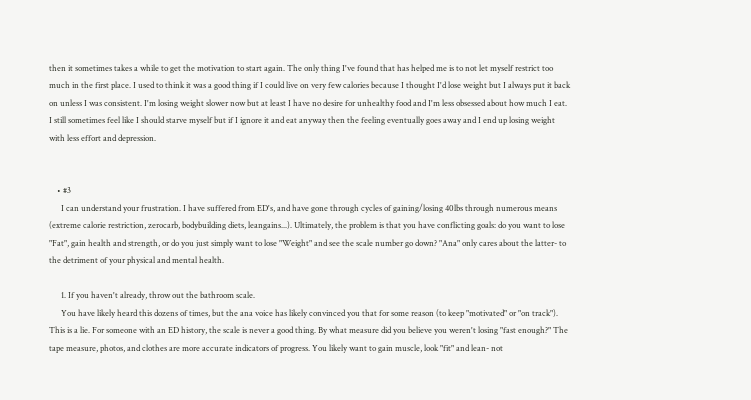then it sometimes takes a while to get the motivation to start again. The only thing I've found that has helped me is to not let myself restrict too much in the first place. I used to think it was a good thing if I could live on very few calories because I thought I'd lose weight but I always put it back on unless I was consistent. I'm losing weight slower now but at least I have no desire for unhealthy food and I'm less obsessed about how much I eat. I still sometimes feel like I should starve myself but if I ignore it and eat anyway then the feeling eventually goes away and I end up losing weight with less effort and depression.


    • #3
      I can understand your frustration. I have suffered from ED's, and have gone through cycles of gaining/losing 40lbs through numerous means (extreme calorie restriction, zerocarb, bodybuilding diets, leangains...). Ultimately, the problem is that you have conflicting goals: do you want to lose "Fat", gain health and strength, or do you just simply want to lose "Weight" and see the scale number go down? "Ana" only cares about the latter- to the detriment of your physical and mental health.

      1. If you haven't already, throw out the bathroom scale.
      You have likely heard this dozens of times, but the ana voice has likely convinced you that for some reason (to keep "motivated" or "on track"). This is a lie. For someone with an ED history, the scale is never a good thing. By what measure did you believe you weren't losing "fast enough?" The tape measure, photos, and clothes are more accurate indicators of progress. You likely want to gain muscle, look "fit" and lean- not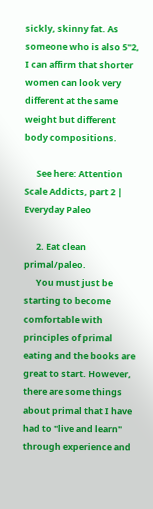sickly, skinny fat. As someone who is also 5"2, I can affirm that shorter women can look very different at the same weight but different body compositions.

      See here: Attention Scale Addicts, part 2 | Everyday Paleo

      2. Eat clean primal/paleo.
      You must just be starting to become comfortable with principles of primal eating and the books are great to start. However, there are some things about primal that I have had to "live and learn" through experience and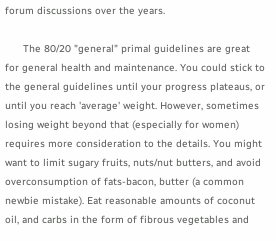forum discussions over the years.

      The 80/20 "general" primal guidelines are great for general health and maintenance. You could stick to the general guidelines until your progress plateaus, or until you reach 'average' weight. However, sometimes losing weight beyond that (especially for women) requires more consideration to the details. You might want to limit sugary fruits, nuts/nut butters, and avoid overconsumption of fats-bacon, butter (a common newbie mistake). Eat reasonable amounts of coconut oil, and carbs in the form of fibrous vegetables and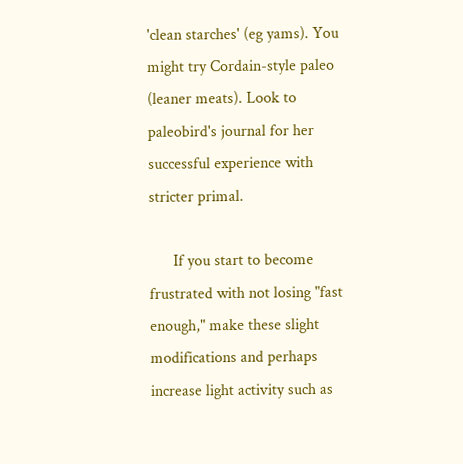'clean starches' (eg yams). You might try Cordain-style paleo (leaner meats). Look to paleobird's journal for her successful experience with stricter primal.

      If you start to become frustrated with not losing "fast enough," make these slight modifications and perhaps increase light activity such as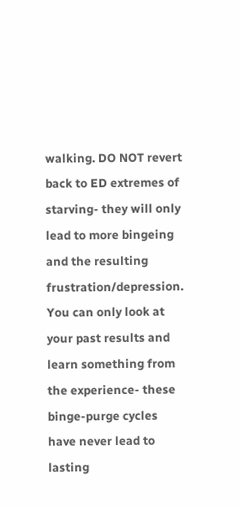walking. DO NOT revert back to ED extremes of starving- they will only lead to more bingeing and the resulting frustration/depression. You can only look at your past results and learn something from the experience- these binge-purge cycles have never lead to lasting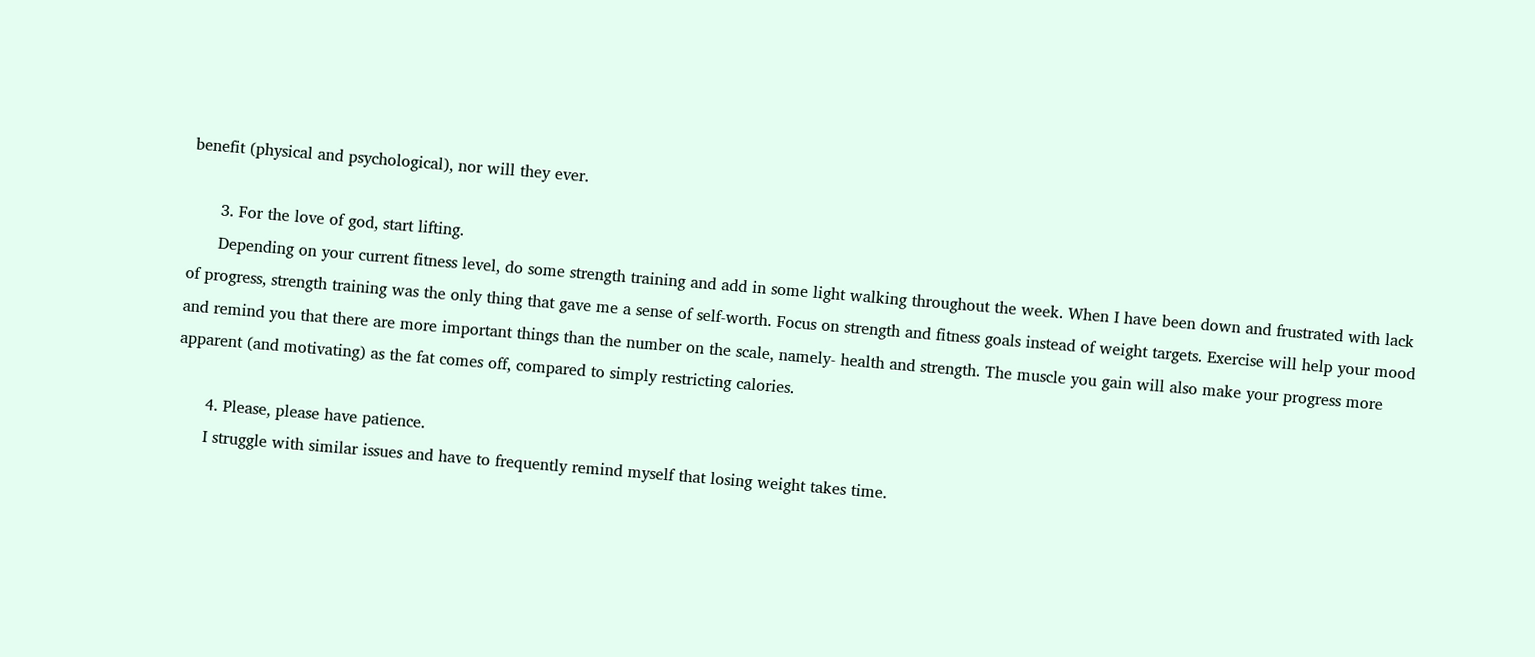benefit (physical and psychological), nor will they ever.

      3. For the love of god, start lifting.
      Depending on your current fitness level, do some strength training and add in some light walking throughout the week. When I have been down and frustrated with lack of progress, strength training was the only thing that gave me a sense of self-worth. Focus on strength and fitness goals instead of weight targets. Exercise will help your mood and remind you that there are more important things than the number on the scale, namely- health and strength. The muscle you gain will also make your progress more apparent (and motivating) as the fat comes off, compared to simply restricting calories.

      4. Please, please have patience.
      I struggle with similar issues and have to frequently remind myself that losing weight takes time.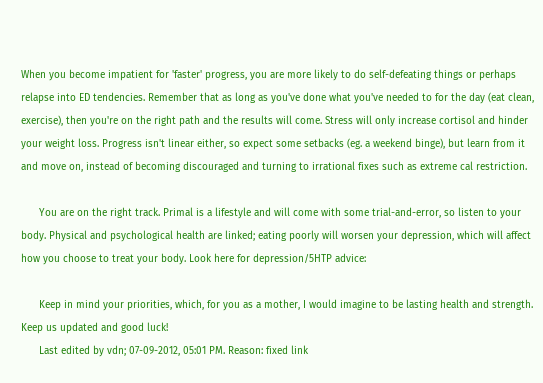When you become impatient for 'faster' progress, you are more likely to do self-defeating things or perhaps relapse into ED tendencies. Remember that as long as you've done what you've needed to for the day (eat clean, exercise), then you're on the right path and the results will come. Stress will only increase cortisol and hinder your weight loss. Progress isn't linear either, so expect some setbacks (eg. a weekend binge), but learn from it and move on, instead of becoming discouraged and turning to irrational fixes such as extreme cal restriction.

      You are on the right track. Primal is a lifestyle and will come with some trial-and-error, so listen to your body. Physical and psychological health are linked; eating poorly will worsen your depression, which will affect how you choose to treat your body. Look here for depression/5HTP advice:

      Keep in mind your priorities, which, for you as a mother, I would imagine to be lasting health and strength. Keep us updated and good luck!
      Last edited by vdn; 07-09-2012, 05:01 PM. Reason: fixed link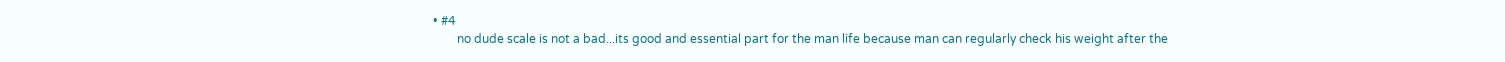• #4
        no dude scale is not a bad...its good and essential part for the man life because man can regularly check his weight after the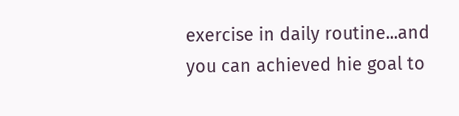exercise in daily routine...and you can achieved hie goal to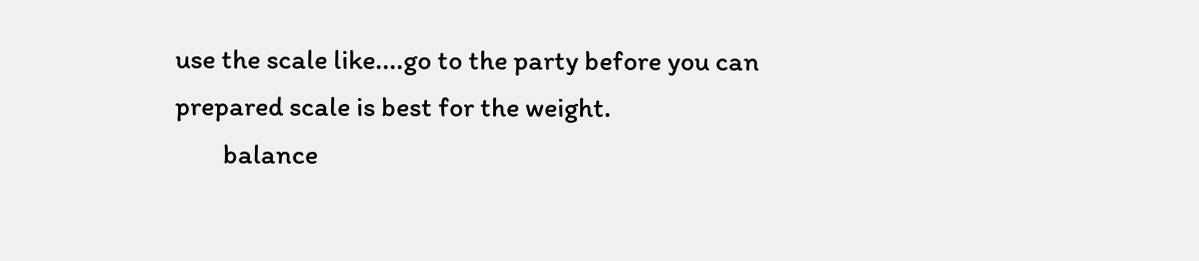use the scale like....go to the party before you can prepared scale is best for the weight.
        balance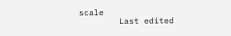scale
        Last edited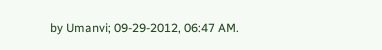by Umanvi; 09-29-2012, 06:47 AM.